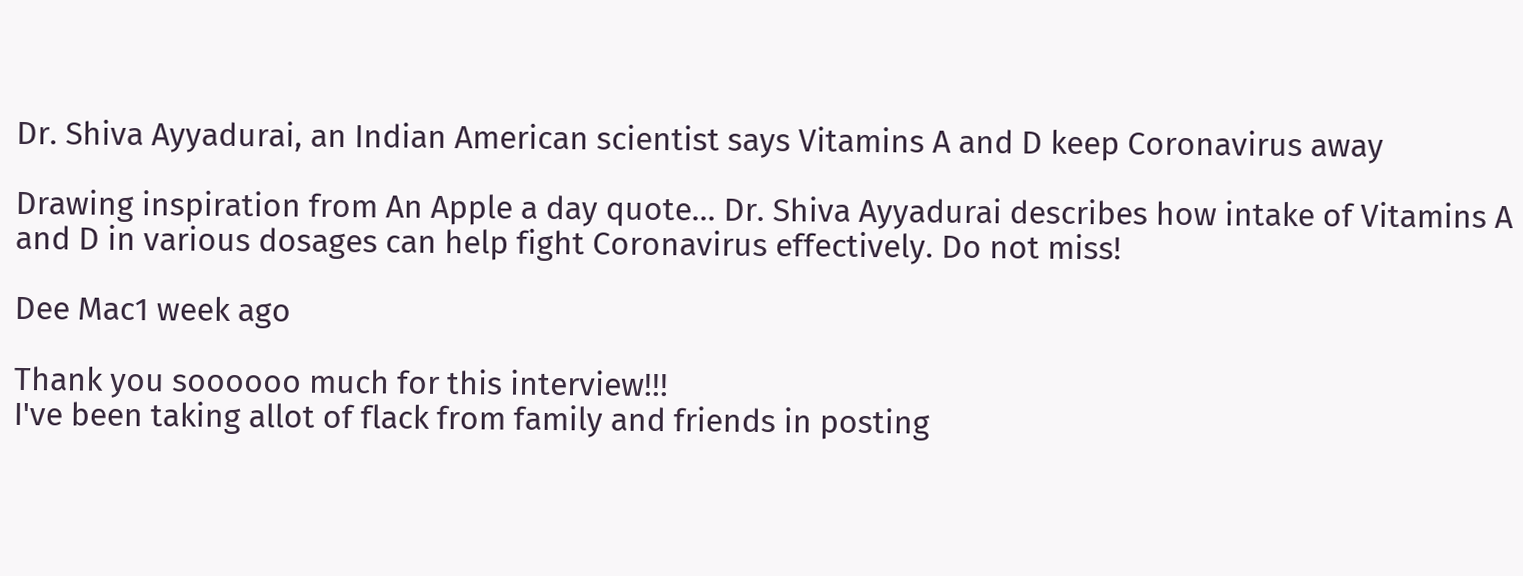Dr. Shiva Ayyadurai, an Indian American scientist says Vitamins A and D keep Coronavirus away

Drawing inspiration from An Apple a day quote... Dr. Shiva Ayyadurai describes how intake of Vitamins A and D in various dosages can help fight Coronavirus effectively. Do not miss!

Dee Mac1 week ago

Thank you soooooo much for this interview!!!
I've been taking allot of flack from family and friends in posting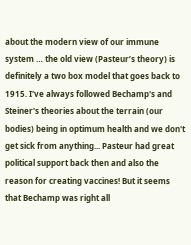about the modern view of our immune system … the old view (Pasteur’s theory) is definitely a two box model that goes back to 1915. I've always followed Bechamp's and Steiner's theories about the terrain (our bodies) being in optimum health and we don't get sick from anything... Pasteur had great political support back then and also the reason for creating vaccines! But it seems that Bechamp was right all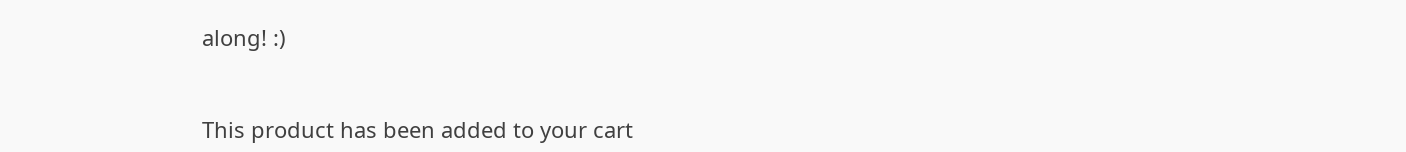along! :)


This product has been added to your cart